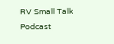RV Small Talk Podcast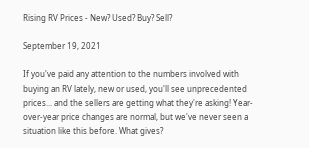Rising RV Prices - New? Used? Buy? Sell?

September 19, 2021

If you've paid any attention to the numbers involved with buying an RV lately, new or used, you'll see unprecedented prices... and the sellers are getting what they're asking! Year-over-year price changes are normal, but we've never seen a situation like this before. What gives?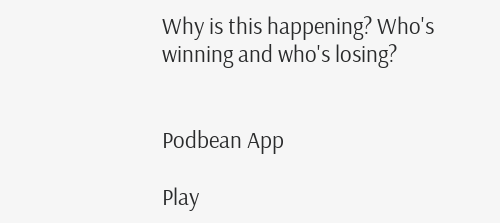Why is this happening? Who's winning and who's losing?


Podbean App

Play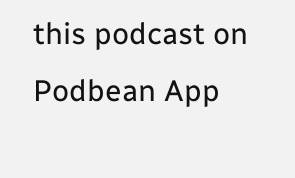this podcast on Podbean App